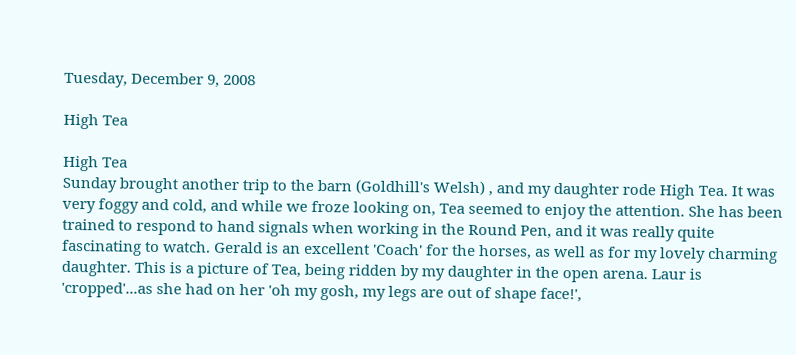Tuesday, December 9, 2008

High Tea

High Tea
Sunday brought another trip to the barn (Goldhill's Welsh) , and my daughter rode High Tea. It was very foggy and cold, and while we froze looking on, Tea seemed to enjoy the attention. She has been trained to respond to hand signals when working in the Round Pen, and it was really quite fascinating to watch. Gerald is an excellent 'Coach' for the horses, as well as for my lovely charming daughter. This is a picture of Tea, being ridden by my daughter in the open arena. Laur is 'cropped'...as she had on her 'oh my gosh, my legs are out of shape face!',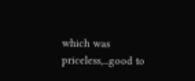which was priceless,...good to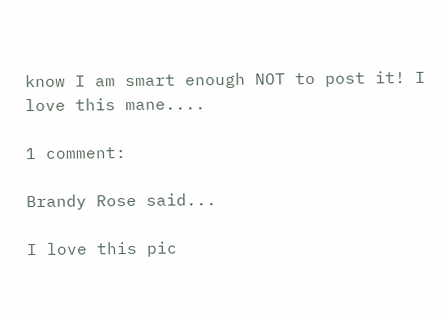know I am smart enough NOT to post it! I love this mane....

1 comment:

Brandy Rose said...

I love this pic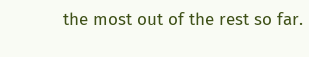the most out of the rest so far.